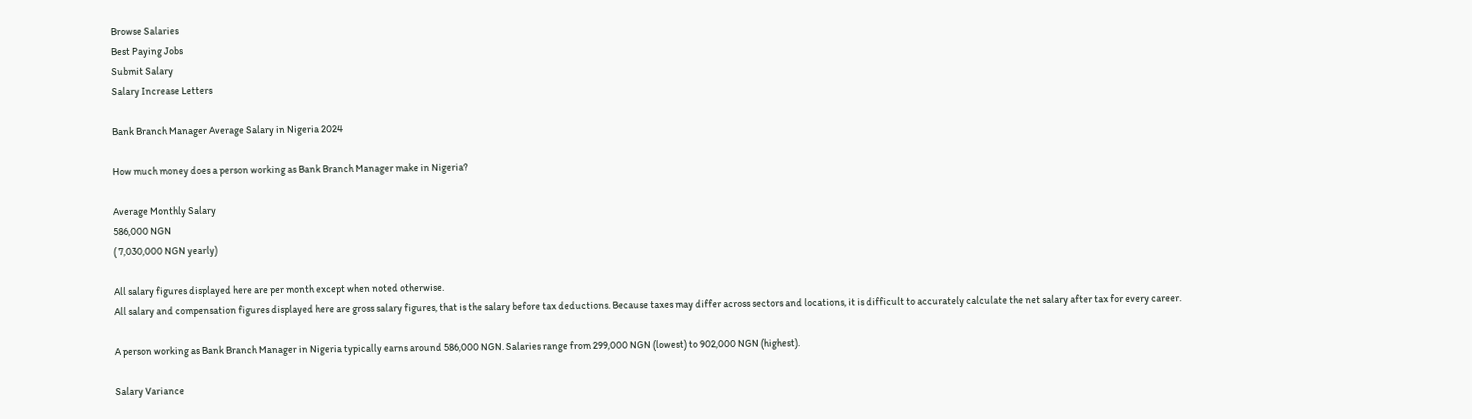Browse Salaries
Best Paying Jobs
Submit Salary
Salary Increase Letters

Bank Branch Manager Average Salary in Nigeria 2024

How much money does a person working as Bank Branch Manager make in Nigeria?

Average Monthly Salary
586,000 NGN
( 7,030,000 NGN yearly)

All salary figures displayed here are per month except when noted otherwise.
All salary and compensation figures displayed here are gross salary figures, that is the salary before tax deductions. Because taxes may differ across sectors and locations, it is difficult to accurately calculate the net salary after tax for every career.

A person working as Bank Branch Manager in Nigeria typically earns around 586,000 NGN. Salaries range from 299,000 NGN (lowest) to 902,000 NGN (highest).

Salary Variance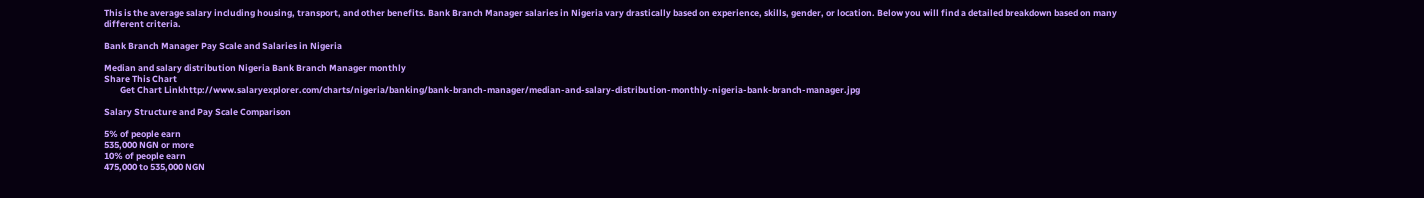This is the average salary including housing, transport, and other benefits. Bank Branch Manager salaries in Nigeria vary drastically based on experience, skills, gender, or location. Below you will find a detailed breakdown based on many different criteria.

Bank Branch Manager Pay Scale and Salaries in Nigeria

Median and salary distribution Nigeria Bank Branch Manager monthly
Share This Chart
        Get Chart Linkhttp://www.salaryexplorer.com/charts/nigeria/banking/bank-branch-manager/median-and-salary-distribution-monthly-nigeria-bank-branch-manager.jpg

Salary Structure and Pay Scale Comparison

5% of people earn
535,000 NGN or more
10% of people earn
475,000 to 535,000 NGN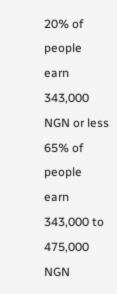20% of people earn
343,000 NGN or less
65% of people earn
343,000 to 475,000 NGN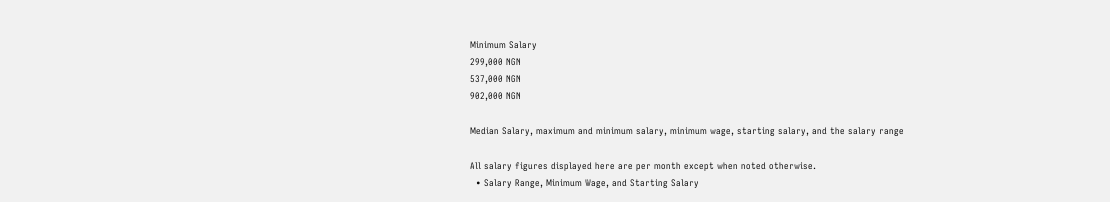Minimum Salary
299,000 NGN
537,000 NGN
902,000 NGN

Median Salary, maximum and minimum salary, minimum wage, starting salary, and the salary range

All salary figures displayed here are per month except when noted otherwise.
  • Salary Range, Minimum Wage, and Starting Salary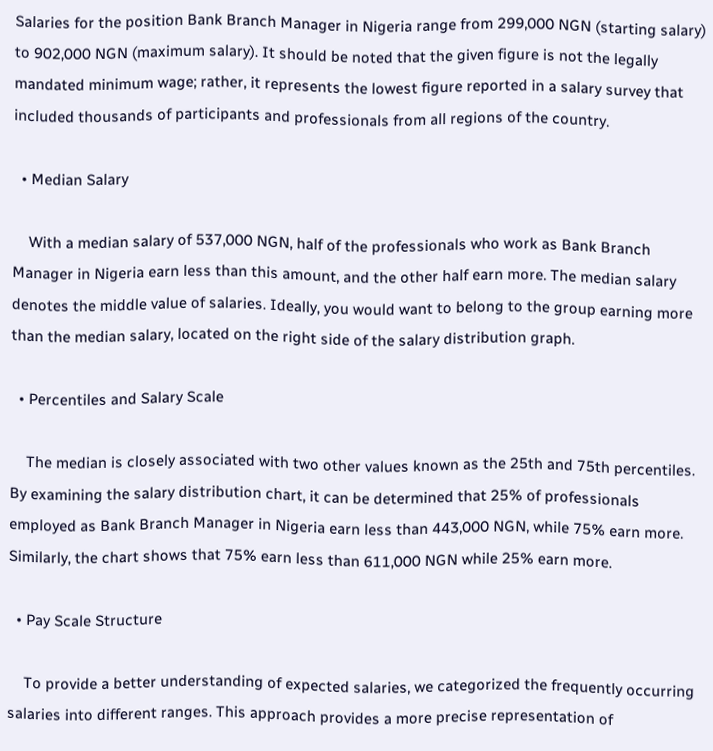Salaries for the position Bank Branch Manager in Nigeria range from 299,000 NGN (starting salary) to 902,000 NGN (maximum salary). It should be noted that the given figure is not the legally mandated minimum wage; rather, it represents the lowest figure reported in a salary survey that included thousands of participants and professionals from all regions of the country.

  • Median Salary

    With a median salary of 537,000 NGN, half of the professionals who work as Bank Branch Manager in Nigeria earn less than this amount, and the other half earn more. The median salary denotes the middle value of salaries. Ideally, you would want to belong to the group earning more than the median salary, located on the right side of the salary distribution graph.

  • Percentiles and Salary Scale

    The median is closely associated with two other values known as the 25th and 75th percentiles. By examining the salary distribution chart, it can be determined that 25% of professionals employed as Bank Branch Manager in Nigeria earn less than 443,000 NGN, while 75% earn more. Similarly, the chart shows that 75% earn less than 611,000 NGN while 25% earn more.

  • Pay Scale Structure

    To provide a better understanding of expected salaries, we categorized the frequently occurring salaries into different ranges. This approach provides a more precise representation of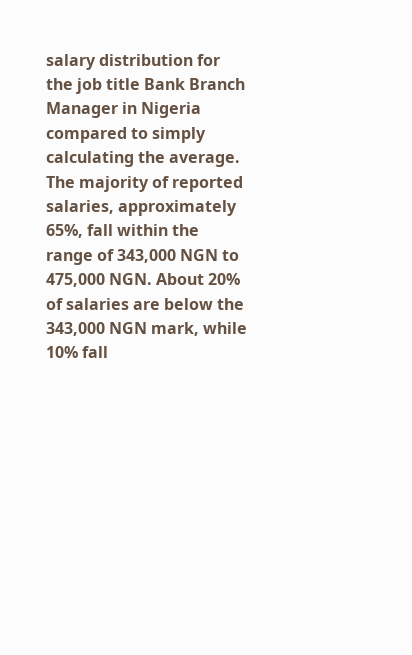salary distribution for the job title Bank Branch Manager in Nigeria compared to simply calculating the average. The majority of reported salaries, approximately 65%, fall within the range of 343,000 NGN to 475,000 NGN. About 20% of salaries are below the 343,000 NGN mark, while 10% fall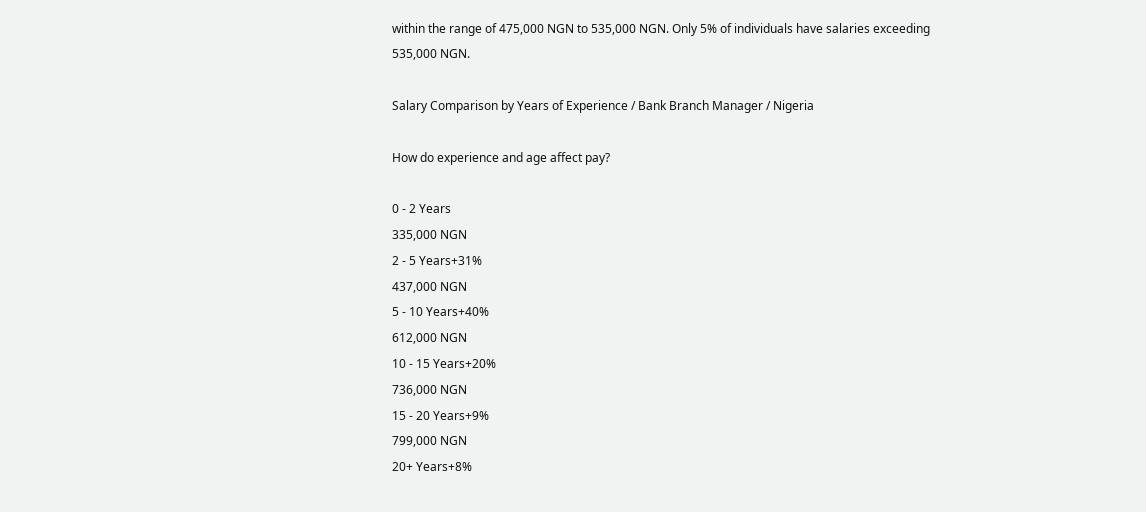within the range of 475,000 NGN to 535,000 NGN. Only 5% of individuals have salaries exceeding 535,000 NGN.

Salary Comparison by Years of Experience / Bank Branch Manager / Nigeria

How do experience and age affect pay?

0 - 2 Years
335,000 NGN
2 - 5 Years+31%
437,000 NGN
5 - 10 Years+40%
612,000 NGN
10 - 15 Years+20%
736,000 NGN
15 - 20 Years+9%
799,000 NGN
20+ Years+8%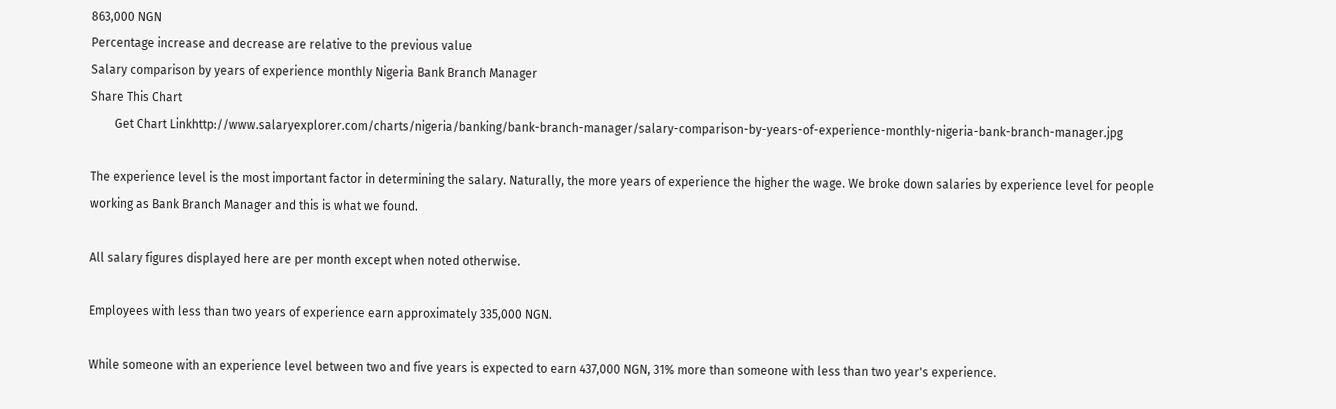863,000 NGN
Percentage increase and decrease are relative to the previous value
Salary comparison by years of experience monthly Nigeria Bank Branch Manager
Share This Chart
        Get Chart Linkhttp://www.salaryexplorer.com/charts/nigeria/banking/bank-branch-manager/salary-comparison-by-years-of-experience-monthly-nigeria-bank-branch-manager.jpg

The experience level is the most important factor in determining the salary. Naturally, the more years of experience the higher the wage. We broke down salaries by experience level for people working as Bank Branch Manager and this is what we found.

All salary figures displayed here are per month except when noted otherwise.

Employees with less than two years of experience earn approximately 335,000 NGN.

While someone with an experience level between two and five years is expected to earn 437,000 NGN, 31% more than someone with less than two year's experience.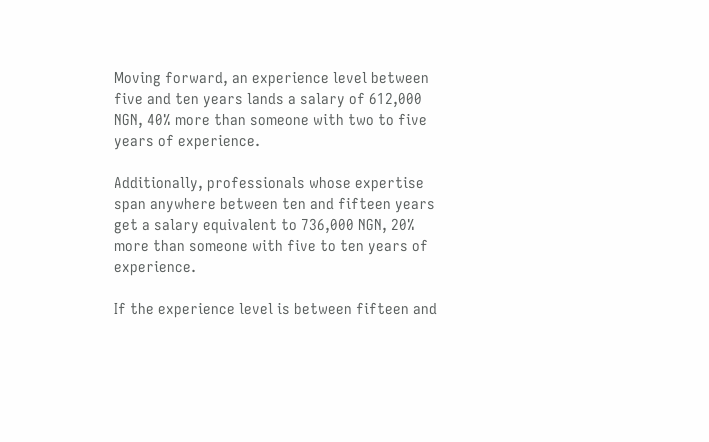Moving forward, an experience level between five and ten years lands a salary of 612,000 NGN, 40% more than someone with two to five years of experience.

Additionally, professionals whose expertise span anywhere between ten and fifteen years get a salary equivalent to 736,000 NGN, 20% more than someone with five to ten years of experience.

If the experience level is between fifteen and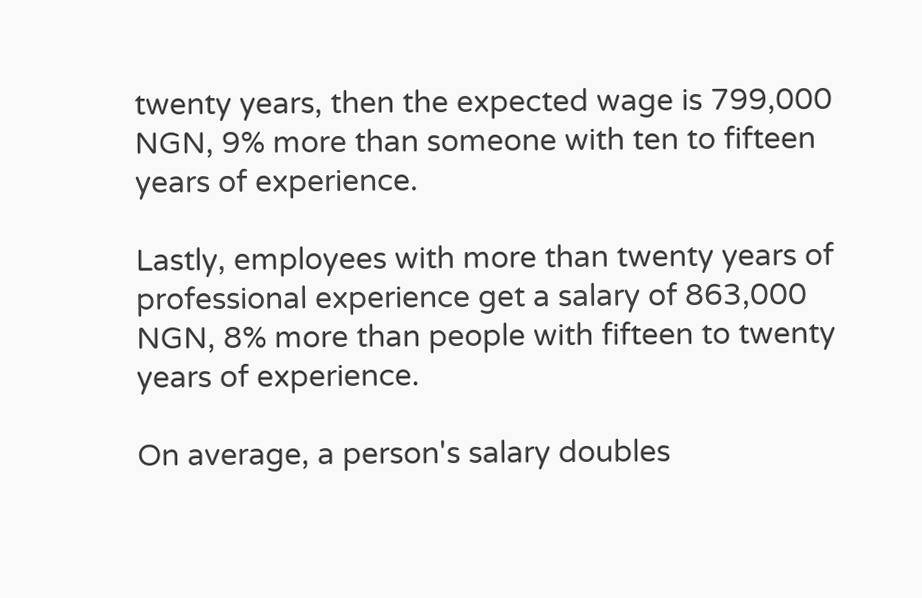twenty years, then the expected wage is 799,000 NGN, 9% more than someone with ten to fifteen years of experience.

Lastly, employees with more than twenty years of professional experience get a salary of 863,000 NGN, 8% more than people with fifteen to twenty years of experience.

On average, a person's salary doubles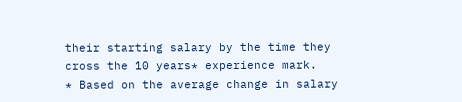their starting salary by the time they cross the 10 years* experience mark.
* Based on the average change in salary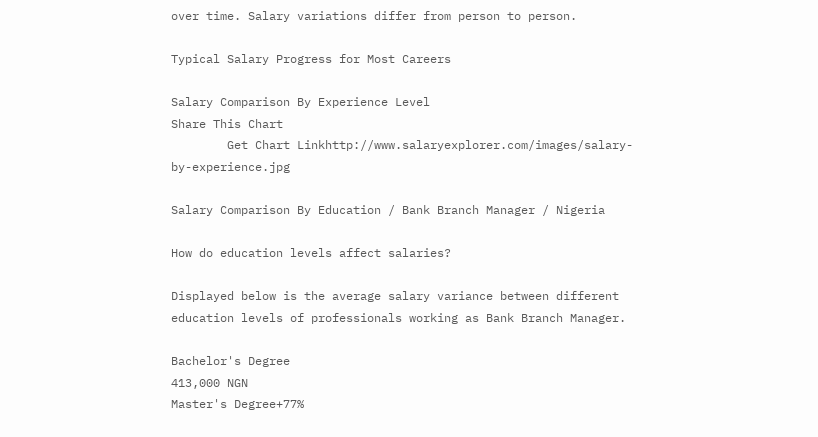over time. Salary variations differ from person to person.

Typical Salary Progress for Most Careers

Salary Comparison By Experience Level
Share This Chart
        Get Chart Linkhttp://www.salaryexplorer.com/images/salary-by-experience.jpg

Salary Comparison By Education / Bank Branch Manager / Nigeria

How do education levels affect salaries?

Displayed below is the average salary variance between different education levels of professionals working as Bank Branch Manager.

Bachelor's Degree
413,000 NGN
Master's Degree+77%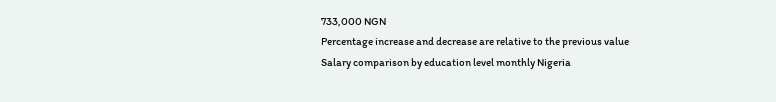733,000 NGN
Percentage increase and decrease are relative to the previous value
Salary comparison by education level monthly Nigeria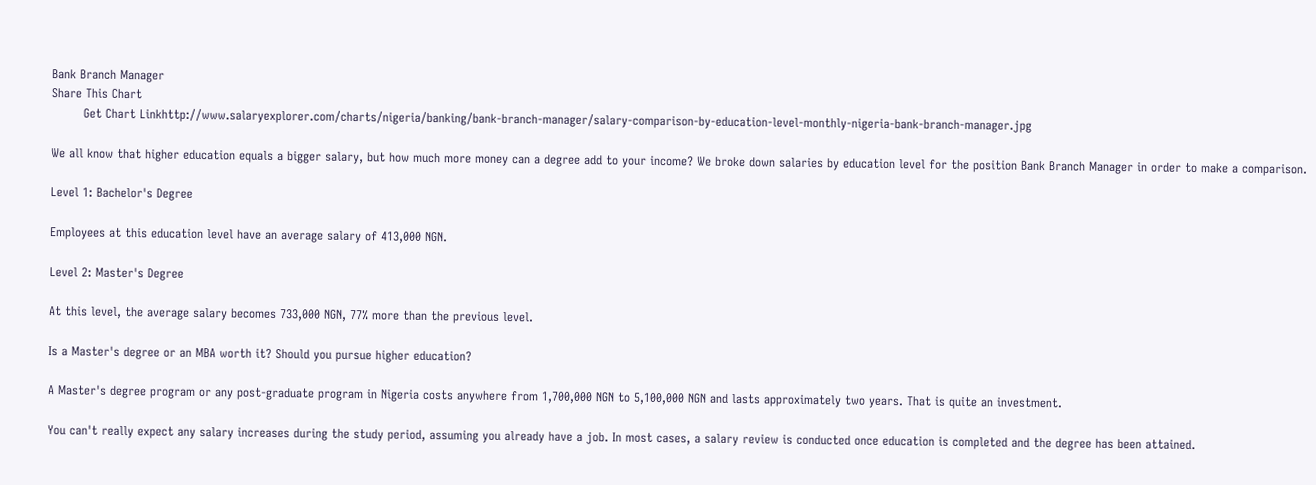Bank Branch Manager
Share This Chart
        Get Chart Linkhttp://www.salaryexplorer.com/charts/nigeria/banking/bank-branch-manager/salary-comparison-by-education-level-monthly-nigeria-bank-branch-manager.jpg

We all know that higher education equals a bigger salary, but how much more money can a degree add to your income? We broke down salaries by education level for the position Bank Branch Manager in order to make a comparison.

Level 1: Bachelor's Degree

Employees at this education level have an average salary of 413,000 NGN.

Level 2: Master's Degree

At this level, the average salary becomes 733,000 NGN, 77% more than the previous level.

Is a Master's degree or an MBA worth it? Should you pursue higher education?

A Master's degree program or any post-graduate program in Nigeria costs anywhere from 1,700,000 NGN to 5,100,000 NGN and lasts approximately two years. That is quite an investment.

You can't really expect any salary increases during the study period, assuming you already have a job. In most cases, a salary review is conducted once education is completed and the degree has been attained.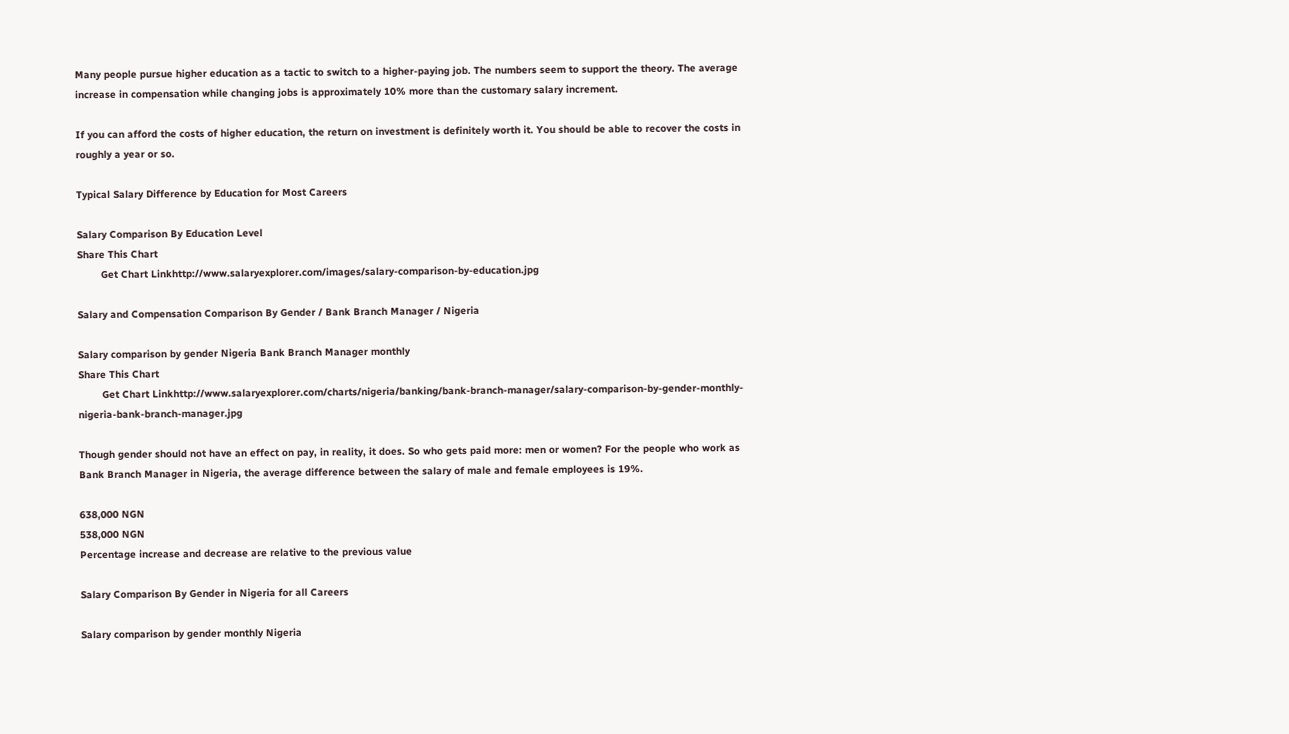Many people pursue higher education as a tactic to switch to a higher-paying job. The numbers seem to support the theory. The average increase in compensation while changing jobs is approximately 10% more than the customary salary increment.

If you can afford the costs of higher education, the return on investment is definitely worth it. You should be able to recover the costs in roughly a year or so.

Typical Salary Difference by Education for Most Careers

Salary Comparison By Education Level
Share This Chart
        Get Chart Linkhttp://www.salaryexplorer.com/images/salary-comparison-by-education.jpg

Salary and Compensation Comparison By Gender / Bank Branch Manager / Nigeria

Salary comparison by gender Nigeria Bank Branch Manager monthly
Share This Chart
        Get Chart Linkhttp://www.salaryexplorer.com/charts/nigeria/banking/bank-branch-manager/salary-comparison-by-gender-monthly-nigeria-bank-branch-manager.jpg

Though gender should not have an effect on pay, in reality, it does. So who gets paid more: men or women? For the people who work as Bank Branch Manager in Nigeria, the average difference between the salary of male and female employees is 19%.

638,000 NGN
538,000 NGN
Percentage increase and decrease are relative to the previous value

Salary Comparison By Gender in Nigeria for all Careers

Salary comparison by gender monthly Nigeria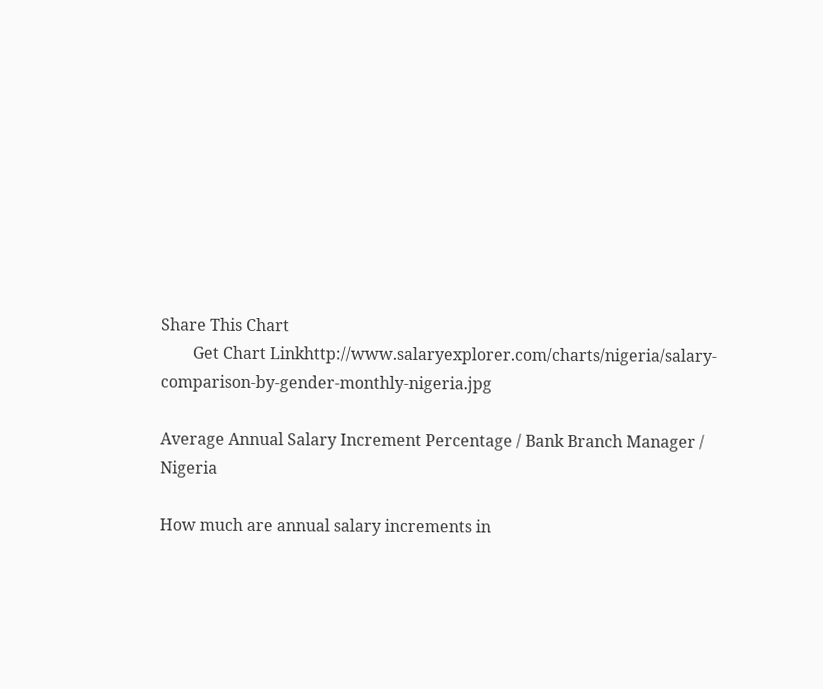Share This Chart
        Get Chart Linkhttp://www.salaryexplorer.com/charts/nigeria/salary-comparison-by-gender-monthly-nigeria.jpg

Average Annual Salary Increment Percentage / Bank Branch Manager / Nigeria

How much are annual salary increments in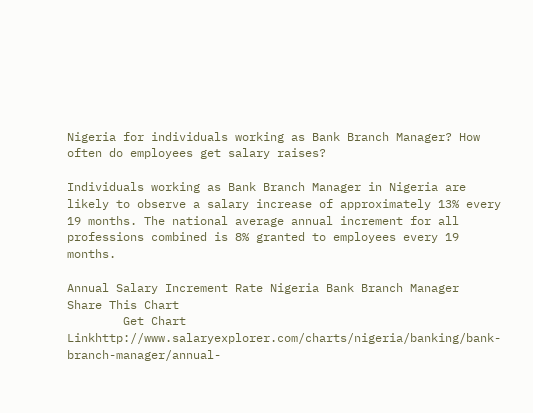Nigeria for individuals working as Bank Branch Manager? How often do employees get salary raises?

Individuals working as Bank Branch Manager in Nigeria are likely to observe a salary increase of approximately 13% every 19 months. The national average annual increment for all professions combined is 8% granted to employees every 19 months.

Annual Salary Increment Rate Nigeria Bank Branch Manager
Share This Chart
        Get Chart Linkhttp://www.salaryexplorer.com/charts/nigeria/banking/bank-branch-manager/annual-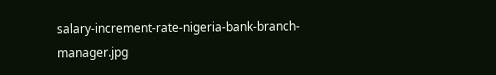salary-increment-rate-nigeria-bank-branch-manager.jpg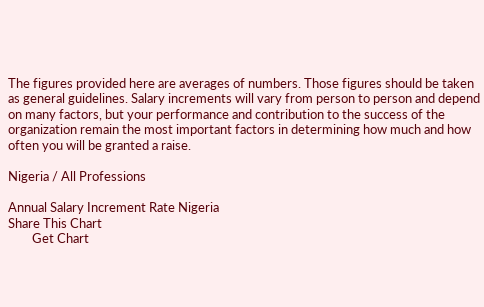The figures provided here are averages of numbers. Those figures should be taken as general guidelines. Salary increments will vary from person to person and depend on many factors, but your performance and contribution to the success of the organization remain the most important factors in determining how much and how often you will be granted a raise.

Nigeria / All Professions

Annual Salary Increment Rate Nigeria
Share This Chart
        Get Chart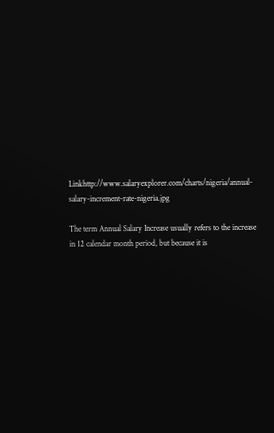Linkhttp://www.salaryexplorer.com/charts/nigeria/annual-salary-increment-rate-nigeria.jpg

The term Annual Salary Increase usually refers to the increase in 12 calendar month period, but because it is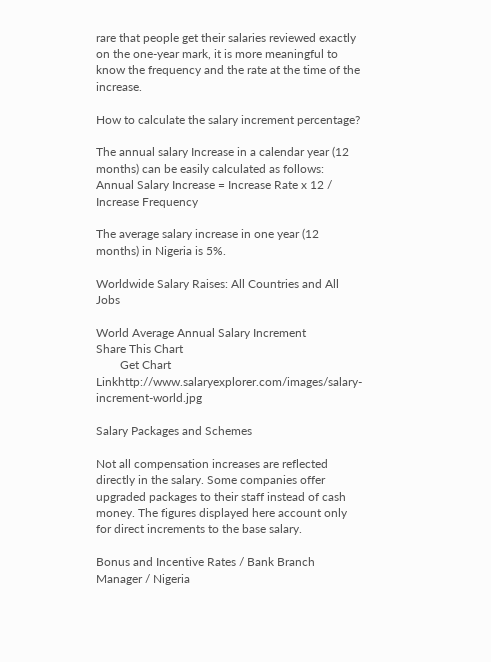rare that people get their salaries reviewed exactly on the one-year mark, it is more meaningful to know the frequency and the rate at the time of the increase.

How to calculate the salary increment percentage?

The annual salary Increase in a calendar year (12 months) can be easily calculated as follows: Annual Salary Increase = Increase Rate x 12 / Increase Frequency

The average salary increase in one year (12 months) in Nigeria is 5%.

Worldwide Salary Raises: All Countries and All Jobs

World Average Annual Salary Increment
Share This Chart
        Get Chart Linkhttp://www.salaryexplorer.com/images/salary-increment-world.jpg

Salary Packages and Schemes

Not all compensation increases are reflected directly in the salary. Some companies offer upgraded packages to their staff instead of cash money. The figures displayed here account only for direct increments to the base salary.

Bonus and Incentive Rates / Bank Branch Manager / Nigeria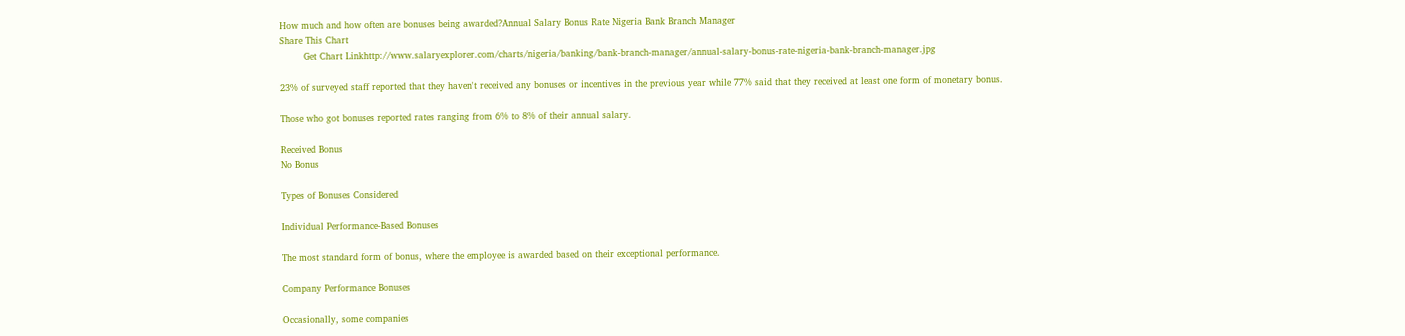How much and how often are bonuses being awarded?Annual Salary Bonus Rate Nigeria Bank Branch Manager
Share This Chart
        Get Chart Linkhttp://www.salaryexplorer.com/charts/nigeria/banking/bank-branch-manager/annual-salary-bonus-rate-nigeria-bank-branch-manager.jpg

23% of surveyed staff reported that they haven't received any bonuses or incentives in the previous year while 77% said that they received at least one form of monetary bonus.

Those who got bonuses reported rates ranging from 6% to 8% of their annual salary.

Received Bonus
No Bonus

Types of Bonuses Considered

Individual Performance-Based Bonuses

The most standard form of bonus, where the employee is awarded based on their exceptional performance.

Company Performance Bonuses

Occasionally, some companies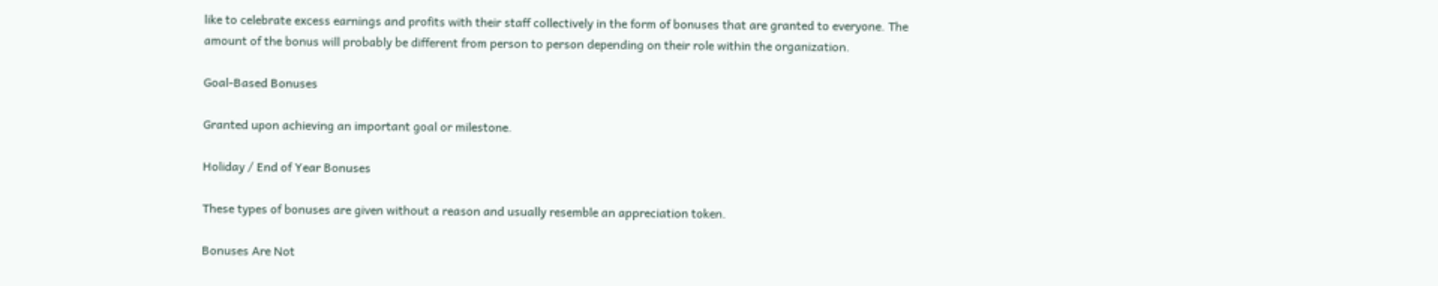like to celebrate excess earnings and profits with their staff collectively in the form of bonuses that are granted to everyone. The amount of the bonus will probably be different from person to person depending on their role within the organization.

Goal-Based Bonuses

Granted upon achieving an important goal or milestone.

Holiday / End of Year Bonuses

These types of bonuses are given without a reason and usually resemble an appreciation token.

Bonuses Are Not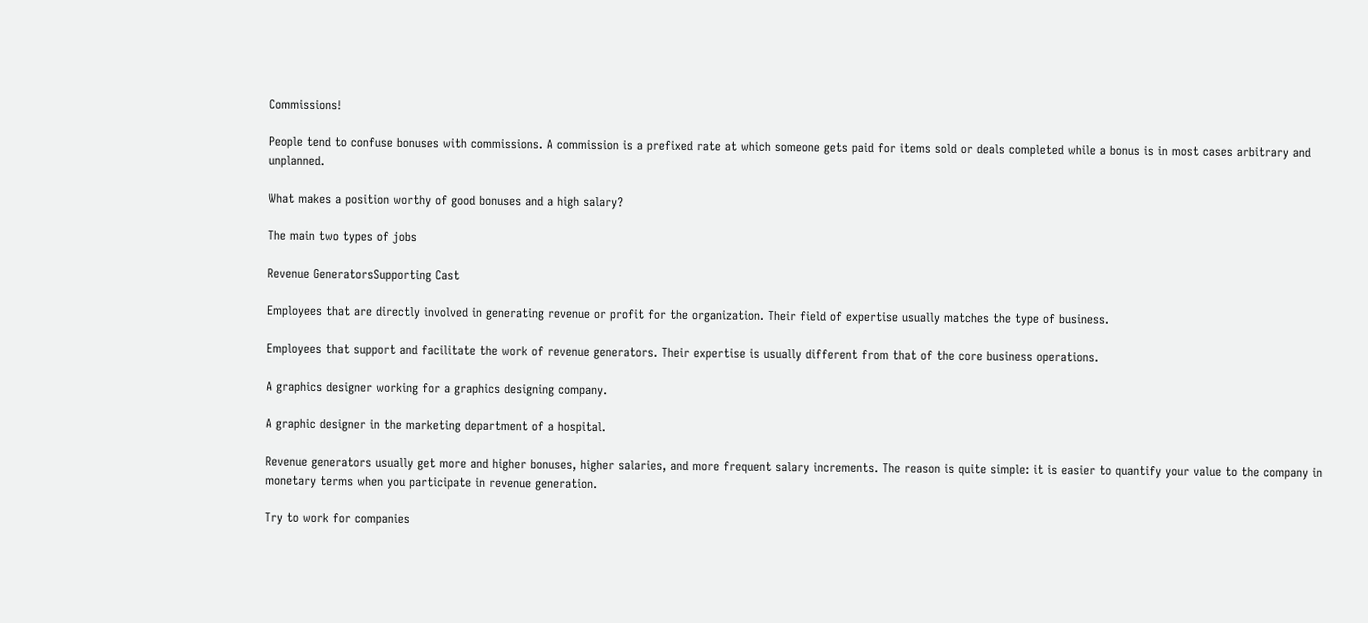Commissions!

People tend to confuse bonuses with commissions. A commission is a prefixed rate at which someone gets paid for items sold or deals completed while a bonus is in most cases arbitrary and unplanned.

What makes a position worthy of good bonuses and a high salary?

The main two types of jobs

Revenue GeneratorsSupporting Cast

Employees that are directly involved in generating revenue or profit for the organization. Their field of expertise usually matches the type of business.

Employees that support and facilitate the work of revenue generators. Their expertise is usually different from that of the core business operations.

A graphics designer working for a graphics designing company.

A graphic designer in the marketing department of a hospital.

Revenue generators usually get more and higher bonuses, higher salaries, and more frequent salary increments. The reason is quite simple: it is easier to quantify your value to the company in monetary terms when you participate in revenue generation.

Try to work for companies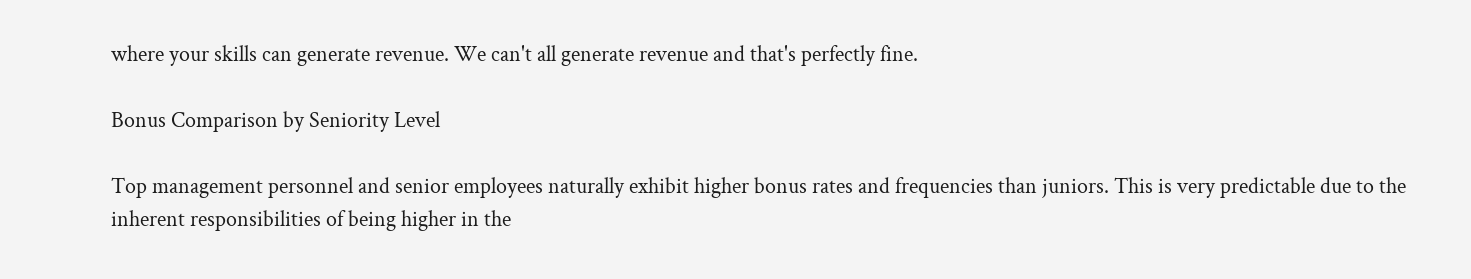where your skills can generate revenue. We can't all generate revenue and that's perfectly fine.

Bonus Comparison by Seniority Level

Top management personnel and senior employees naturally exhibit higher bonus rates and frequencies than juniors. This is very predictable due to the inherent responsibilities of being higher in the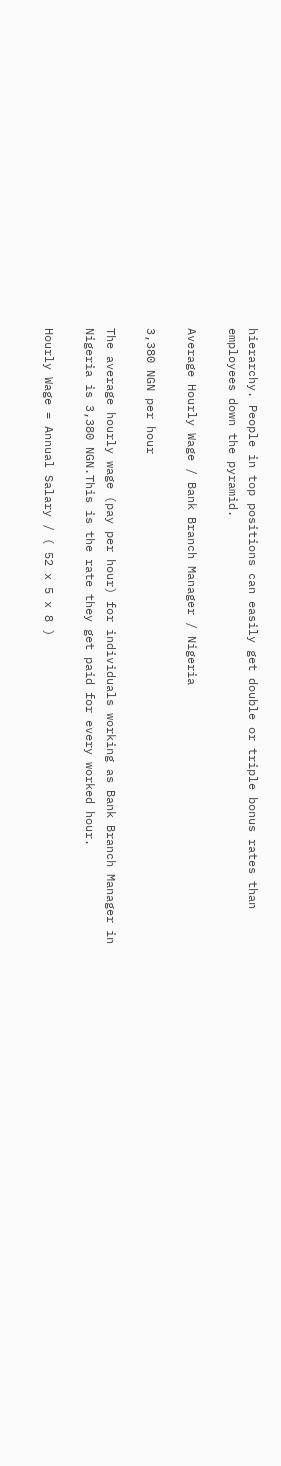hierarchy. People in top positions can easily get double or triple bonus rates than employees down the pyramid.

Average Hourly Wage / Bank Branch Manager / Nigeria

3,380 NGN per hour

The average hourly wage (pay per hour) for individuals working as Bank Branch Manager in Nigeria is 3,380 NGN.This is the rate they get paid for every worked hour.

Hourly Wage = Annual Salary / ( 52 x 5 x 8 )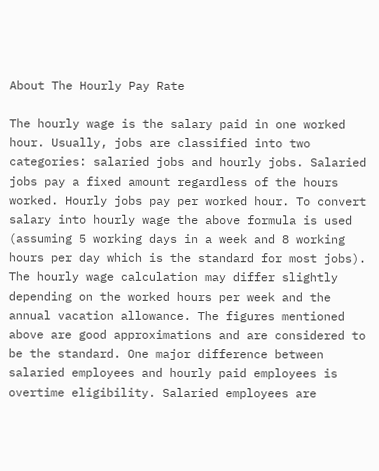About The Hourly Pay Rate

The hourly wage is the salary paid in one worked hour. Usually, jobs are classified into two categories: salaried jobs and hourly jobs. Salaried jobs pay a fixed amount regardless of the hours worked. Hourly jobs pay per worked hour. To convert salary into hourly wage the above formula is used (assuming 5 working days in a week and 8 working hours per day which is the standard for most jobs). The hourly wage calculation may differ slightly depending on the worked hours per week and the annual vacation allowance. The figures mentioned above are good approximations and are considered to be the standard. One major difference between salaried employees and hourly paid employees is overtime eligibility. Salaried employees are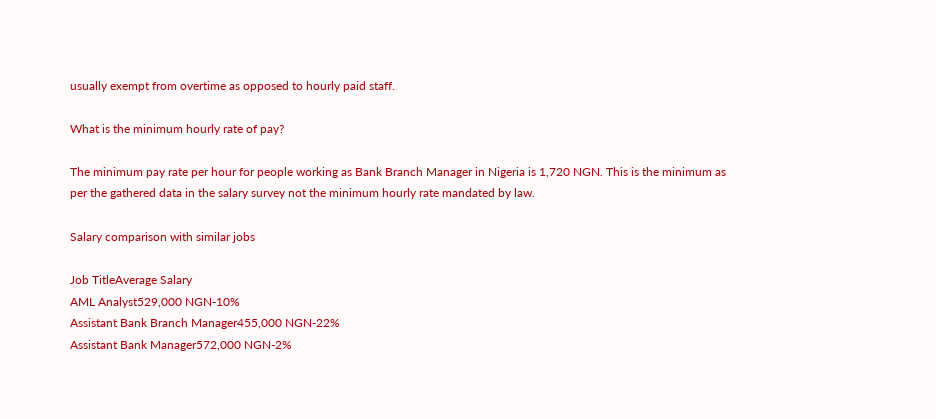usually exempt from overtime as opposed to hourly paid staff.

What is the minimum hourly rate of pay?

The minimum pay rate per hour for people working as Bank Branch Manager in Nigeria is 1,720 NGN. This is the minimum as per the gathered data in the salary survey not the minimum hourly rate mandated by law.

Salary comparison with similar jobs

Job TitleAverage Salary
AML Analyst529,000 NGN-10%
Assistant Bank Branch Manager455,000 NGN-22%
Assistant Bank Manager572,000 NGN-2%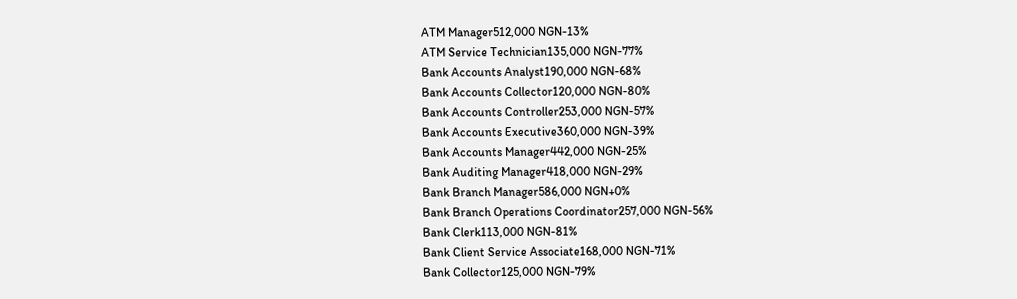ATM Manager512,000 NGN-13%
ATM Service Technician135,000 NGN-77%
Bank Accounts Analyst190,000 NGN-68%
Bank Accounts Collector120,000 NGN-80%
Bank Accounts Controller253,000 NGN-57%
Bank Accounts Executive360,000 NGN-39%
Bank Accounts Manager442,000 NGN-25%
Bank Auditing Manager418,000 NGN-29%
Bank Branch Manager586,000 NGN+0%
Bank Branch Operations Coordinator257,000 NGN-56%
Bank Clerk113,000 NGN-81%
Bank Client Service Associate168,000 NGN-71%
Bank Collector125,000 NGN-79%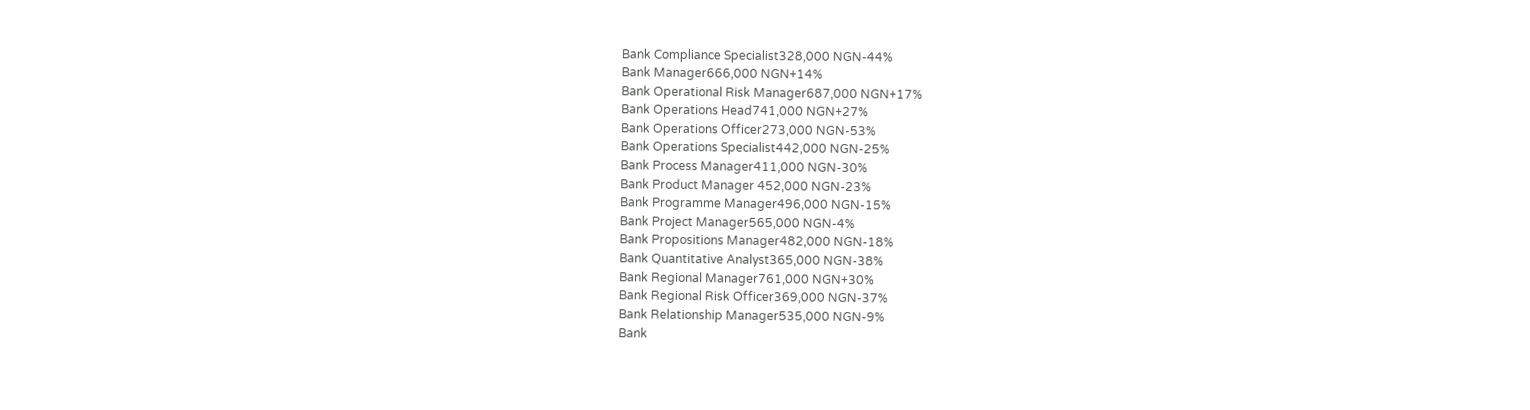Bank Compliance Specialist328,000 NGN-44%
Bank Manager666,000 NGN+14%
Bank Operational Risk Manager687,000 NGN+17%
Bank Operations Head741,000 NGN+27%
Bank Operations Officer273,000 NGN-53%
Bank Operations Specialist442,000 NGN-25%
Bank Process Manager411,000 NGN-30%
Bank Product Manager 452,000 NGN-23%
Bank Programme Manager496,000 NGN-15%
Bank Project Manager565,000 NGN-4%
Bank Propositions Manager482,000 NGN-18%
Bank Quantitative Analyst365,000 NGN-38%
Bank Regional Manager761,000 NGN+30%
Bank Regional Risk Officer369,000 NGN-37%
Bank Relationship Manager535,000 NGN-9%
Bank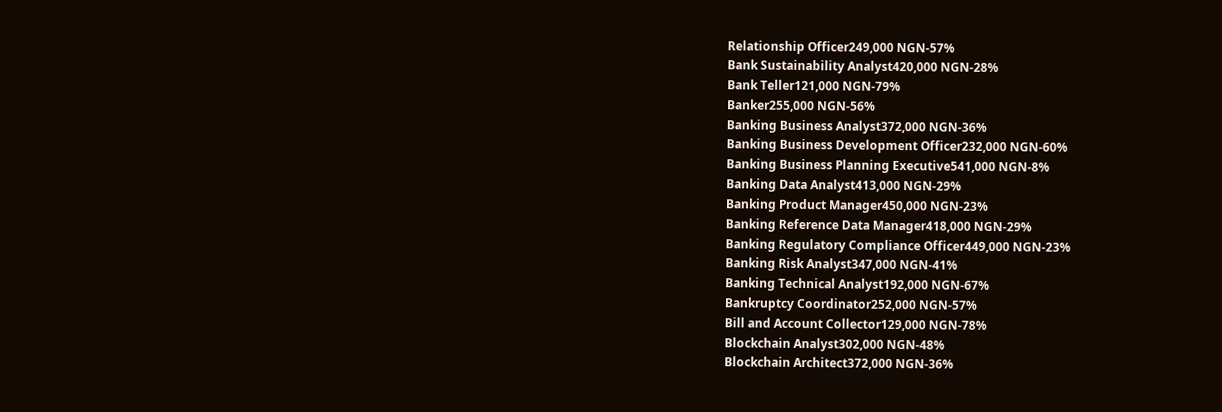Relationship Officer249,000 NGN-57%
Bank Sustainability Analyst420,000 NGN-28%
Bank Teller121,000 NGN-79%
Banker255,000 NGN-56%
Banking Business Analyst372,000 NGN-36%
Banking Business Development Officer232,000 NGN-60%
Banking Business Planning Executive541,000 NGN-8%
Banking Data Analyst413,000 NGN-29%
Banking Product Manager450,000 NGN-23%
Banking Reference Data Manager418,000 NGN-29%
Banking Regulatory Compliance Officer449,000 NGN-23%
Banking Risk Analyst347,000 NGN-41%
Banking Technical Analyst192,000 NGN-67%
Bankruptcy Coordinator252,000 NGN-57%
Bill and Account Collector129,000 NGN-78%
Blockchain Analyst302,000 NGN-48%
Blockchain Architect372,000 NGN-36%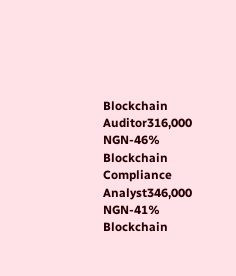Blockchain Auditor316,000 NGN-46%
Blockchain Compliance Analyst346,000 NGN-41%
Blockchain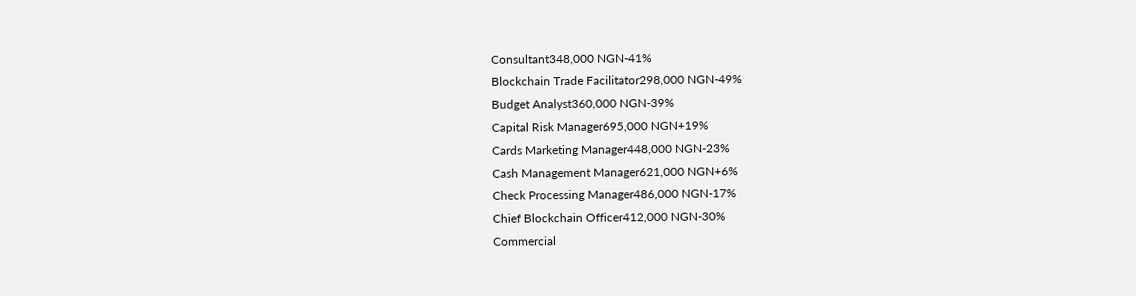Consultant348,000 NGN-41%
Blockchain Trade Facilitator298,000 NGN-49%
Budget Analyst360,000 NGN-39%
Capital Risk Manager695,000 NGN+19%
Cards Marketing Manager448,000 NGN-23%
Cash Management Manager621,000 NGN+6%
Check Processing Manager486,000 NGN-17%
Chief Blockchain Officer412,000 NGN-30%
Commercial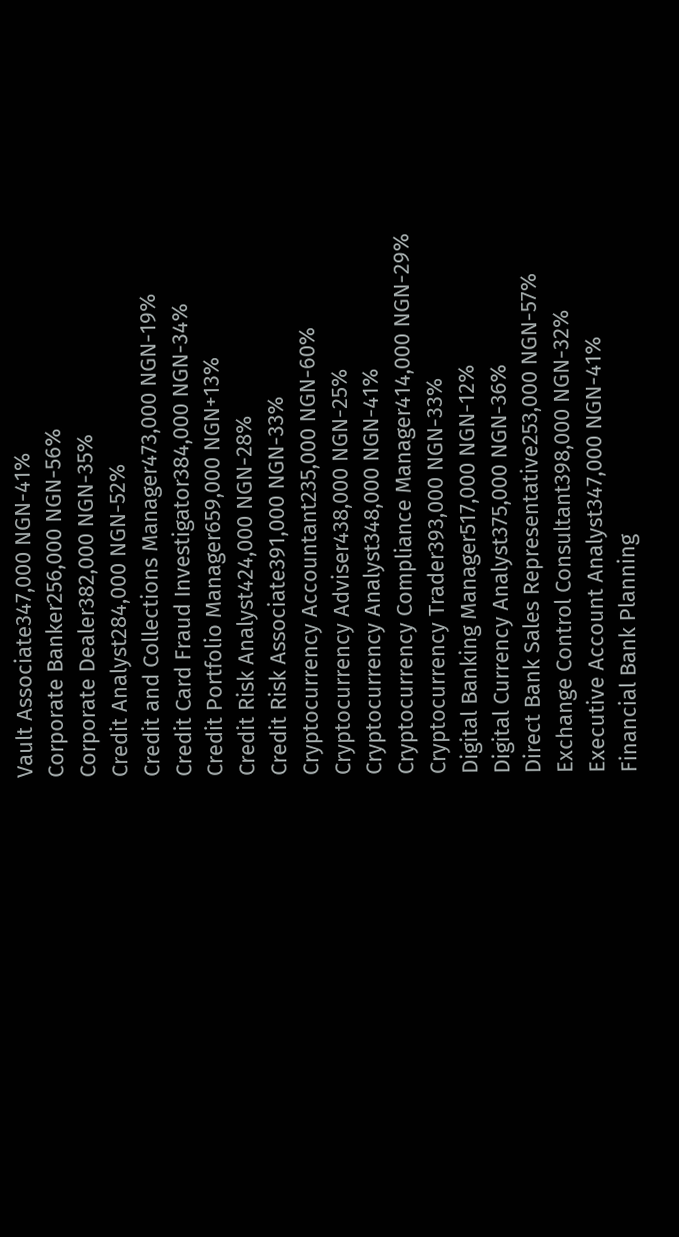Vault Associate347,000 NGN-41%
Corporate Banker256,000 NGN-56%
Corporate Dealer382,000 NGN-35%
Credit Analyst284,000 NGN-52%
Credit and Collections Manager473,000 NGN-19%
Credit Card Fraud Investigator384,000 NGN-34%
Credit Portfolio Manager659,000 NGN+13%
Credit Risk Analyst424,000 NGN-28%
Credit Risk Associate391,000 NGN-33%
Cryptocurrency Accountant235,000 NGN-60%
Cryptocurrency Adviser438,000 NGN-25%
Cryptocurrency Analyst348,000 NGN-41%
Cryptocurrency Compliance Manager414,000 NGN-29%
Cryptocurrency Trader393,000 NGN-33%
Digital Banking Manager517,000 NGN-12%
Digital Currency Analyst375,000 NGN-36%
Direct Bank Sales Representative253,000 NGN-57%
Exchange Control Consultant398,000 NGN-32%
Executive Account Analyst347,000 NGN-41%
Financial Bank Planning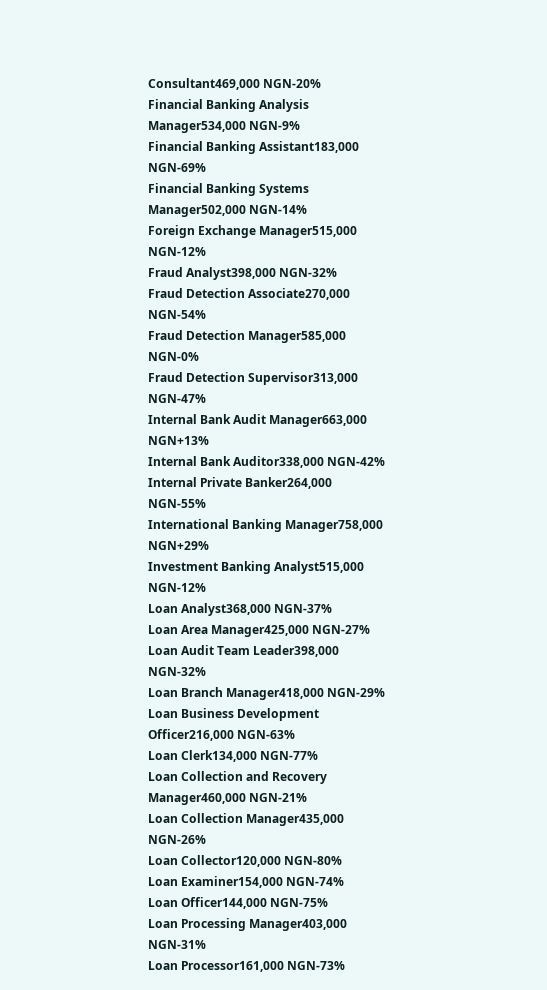Consultant469,000 NGN-20%
Financial Banking Analysis Manager534,000 NGN-9%
Financial Banking Assistant183,000 NGN-69%
Financial Banking Systems Manager502,000 NGN-14%
Foreign Exchange Manager515,000 NGN-12%
Fraud Analyst398,000 NGN-32%
Fraud Detection Associate270,000 NGN-54%
Fraud Detection Manager585,000 NGN-0%
Fraud Detection Supervisor313,000 NGN-47%
Internal Bank Audit Manager663,000 NGN+13%
Internal Bank Auditor338,000 NGN-42%
Internal Private Banker264,000 NGN-55%
International Banking Manager758,000 NGN+29%
Investment Banking Analyst515,000 NGN-12%
Loan Analyst368,000 NGN-37%
Loan Area Manager425,000 NGN-27%
Loan Audit Team Leader398,000 NGN-32%
Loan Branch Manager418,000 NGN-29%
Loan Business Development Officer216,000 NGN-63%
Loan Clerk134,000 NGN-77%
Loan Collection and Recovery Manager460,000 NGN-21%
Loan Collection Manager435,000 NGN-26%
Loan Collector120,000 NGN-80%
Loan Examiner154,000 NGN-74%
Loan Officer144,000 NGN-75%
Loan Processing Manager403,000 NGN-31%
Loan Processor161,000 NGN-73%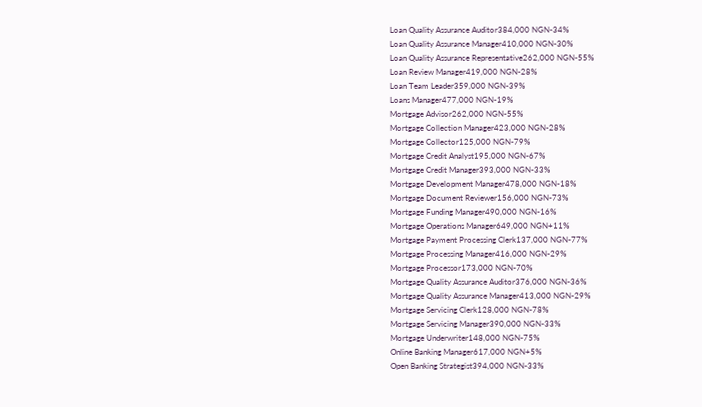Loan Quality Assurance Auditor384,000 NGN-34%
Loan Quality Assurance Manager410,000 NGN-30%
Loan Quality Assurance Representative262,000 NGN-55%
Loan Review Manager419,000 NGN-28%
Loan Team Leader359,000 NGN-39%
Loans Manager477,000 NGN-19%
Mortgage Advisor262,000 NGN-55%
Mortgage Collection Manager423,000 NGN-28%
Mortgage Collector125,000 NGN-79%
Mortgage Credit Analyst195,000 NGN-67%
Mortgage Credit Manager393,000 NGN-33%
Mortgage Development Manager478,000 NGN-18%
Mortgage Document Reviewer156,000 NGN-73%
Mortgage Funding Manager490,000 NGN-16%
Mortgage Operations Manager649,000 NGN+11%
Mortgage Payment Processing Clerk137,000 NGN-77%
Mortgage Processing Manager416,000 NGN-29%
Mortgage Processor173,000 NGN-70%
Mortgage Quality Assurance Auditor376,000 NGN-36%
Mortgage Quality Assurance Manager413,000 NGN-29%
Mortgage Servicing Clerk128,000 NGN-78%
Mortgage Servicing Manager390,000 NGN-33%
Mortgage Underwriter148,000 NGN-75%
Online Banking Manager617,000 NGN+5%
Open Banking Strategist394,000 NGN-33%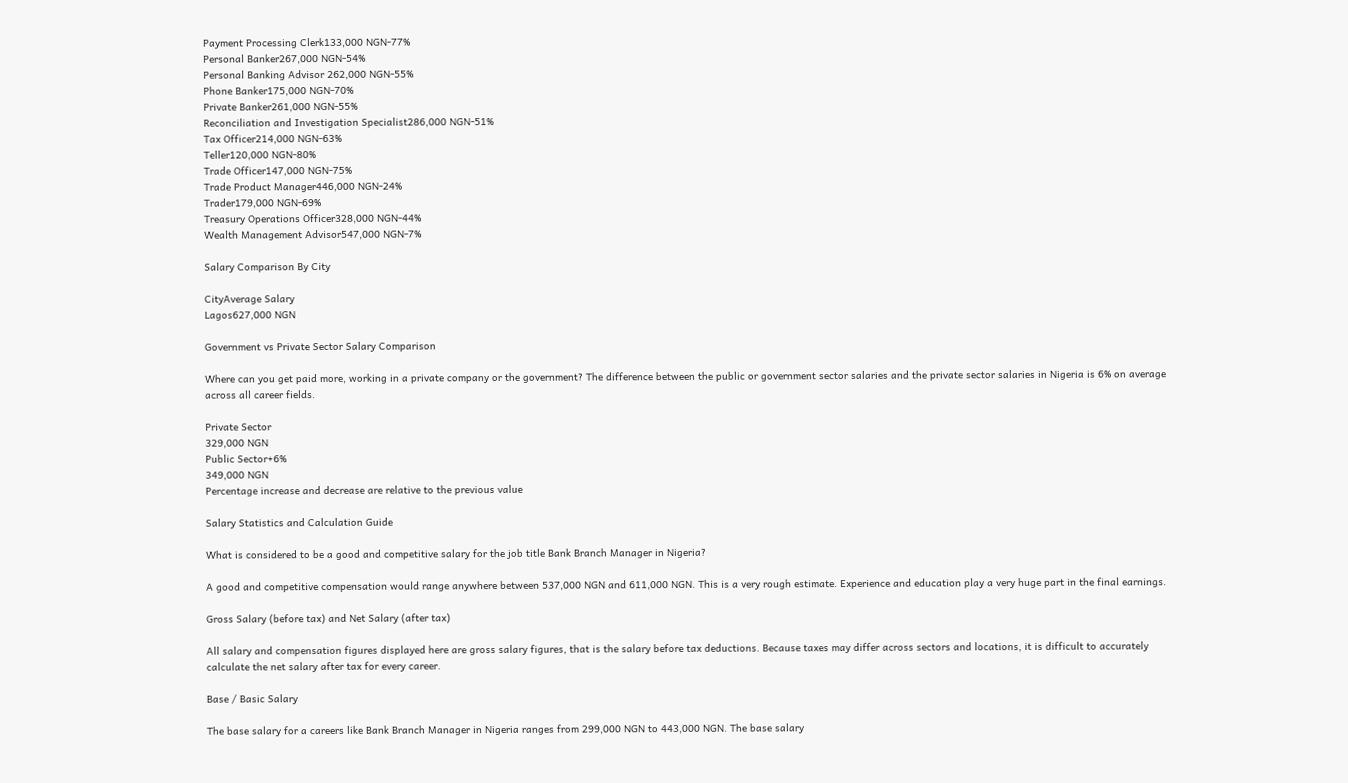Payment Processing Clerk133,000 NGN-77%
Personal Banker267,000 NGN-54%
Personal Banking Advisor 262,000 NGN-55%
Phone Banker175,000 NGN-70%
Private Banker261,000 NGN-55%
Reconciliation and Investigation Specialist286,000 NGN-51%
Tax Officer214,000 NGN-63%
Teller120,000 NGN-80%
Trade Officer147,000 NGN-75%
Trade Product Manager446,000 NGN-24%
Trader179,000 NGN-69%
Treasury Operations Officer328,000 NGN-44%
Wealth Management Advisor547,000 NGN-7%

Salary Comparison By City

CityAverage Salary
Lagos627,000 NGN

Government vs Private Sector Salary Comparison

Where can you get paid more, working in a private company or the government? The difference between the public or government sector salaries and the private sector salaries in Nigeria is 6% on average across all career fields.

Private Sector
329,000 NGN
Public Sector+6%
349,000 NGN
Percentage increase and decrease are relative to the previous value

Salary Statistics and Calculation Guide

What is considered to be a good and competitive salary for the job title Bank Branch Manager in Nigeria?

A good and competitive compensation would range anywhere between 537,000 NGN and 611,000 NGN. This is a very rough estimate. Experience and education play a very huge part in the final earnings.

Gross Salary (before tax) and Net Salary (after tax)

All salary and compensation figures displayed here are gross salary figures, that is the salary before tax deductions. Because taxes may differ across sectors and locations, it is difficult to accurately calculate the net salary after tax for every career.

Base / Basic Salary

The base salary for a careers like Bank Branch Manager in Nigeria ranges from 299,000 NGN to 443,000 NGN. The base salary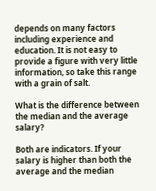depends on many factors including experience and education. It is not easy to provide a figure with very little information, so take this range with a grain of salt.

What is the difference between the median and the average salary?

Both are indicators. If your salary is higher than both the average and the median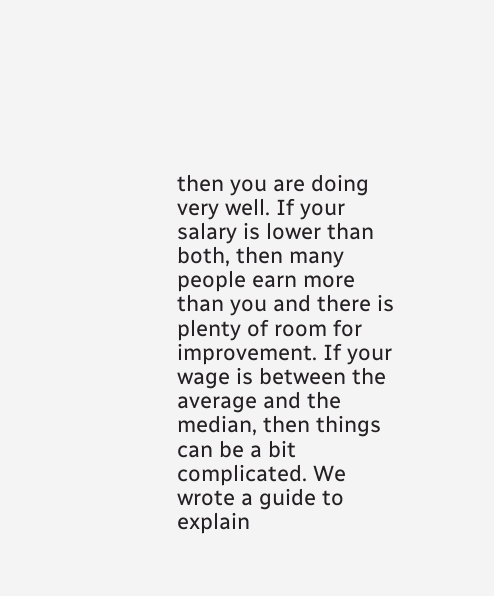then you are doing very well. If your salary is lower than both, then many people earn more than you and there is plenty of room for improvement. If your wage is between the average and the median, then things can be a bit complicated. We wrote a guide to explain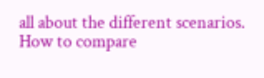all about the different scenarios. How to compare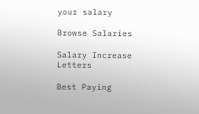your salary

Browse Salaries

Salary Increase Letters

Best Paying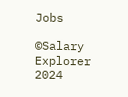Jobs

©Salary Explorer 2024